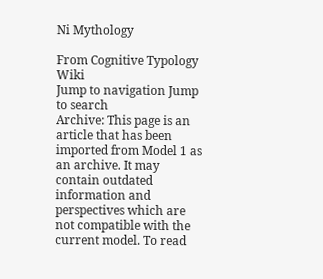Ni Mythology

From Cognitive Typology Wiki
Jump to navigation Jump to search
Archive: This page is an article that has been imported from Model 1 as an archive. It may contain outdated information and perspectives which are not compatible with the current model. To read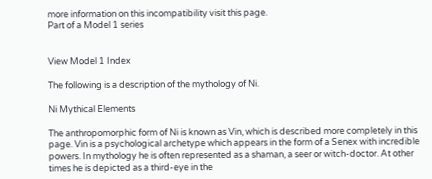more information on this incompatibility visit this page.
Part of a Model 1 series


View Model 1 Index

The following is a description of the mythology of Ni.

Ni Mythical Elements

The anthropomorphic form of Ni is known as Vin, which is described more completely in this page. Vin is a psychological archetype which appears in the form of a Senex with incredible powers. In mythology he is often represented as a shaman, a seer or witch-doctor. At other times he is depicted as a third-eye in the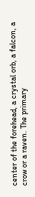center of the forehead, a crystal orb, a falcon, a crow or a raven. The primary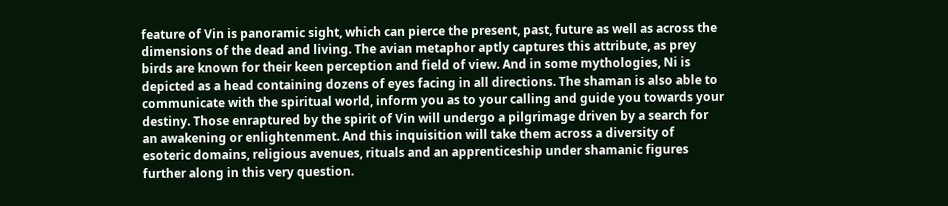feature of Vin is panoramic sight, which can pierce the present, past, future as well as across the dimensions of the dead and living. The avian metaphor aptly captures this attribute, as prey birds are known for their keen perception and field of view. And in some mythologies, Ni is depicted as a head containing dozens of eyes facing in all directions. The shaman is also able to communicate with the spiritual world, inform you as to your calling and guide you towards your destiny. Those enraptured by the spirit of Vin will undergo a pilgrimage driven by a search for an awakening or enlightenment. And this inquisition will take them across a diversity of esoteric domains, religious avenues, rituals and an apprenticeship under shamanic figures further along in this very question.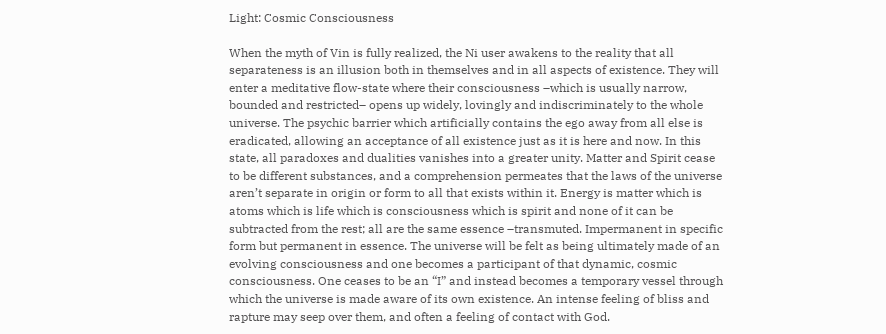Light: Cosmic Consciousness

When the myth of Vin is fully realized, the Ni user awakens to the reality that all separateness is an illusion both in themselves and in all aspects of existence. They will enter a meditative flow-state where their consciousness –which is usually narrow, bounded and restricted– opens up widely, lovingly and indiscriminately to the whole universe. The psychic barrier which artificially contains the ego away from all else is eradicated, allowing an acceptance of all existence just as it is here and now. In this state, all paradoxes and dualities vanishes into a greater unity. Matter and Spirit cease to be different substances, and a comprehension permeates that the laws of the universe aren’t separate in origin or form to all that exists within it. Energy is matter which is atoms which is life which is consciousness which is spirit and none of it can be subtracted from the rest; all are the same essence –transmuted. Impermanent in specific form but permanent in essence. The universe will be felt as being ultimately made of an evolving consciousness and one becomes a participant of that dynamic, cosmic consciousness. One ceases to be an “I” and instead becomes a temporary vessel through which the universe is made aware of its own existence. An intense feeling of bliss and rapture may seep over them, and often a feeling of contact with God.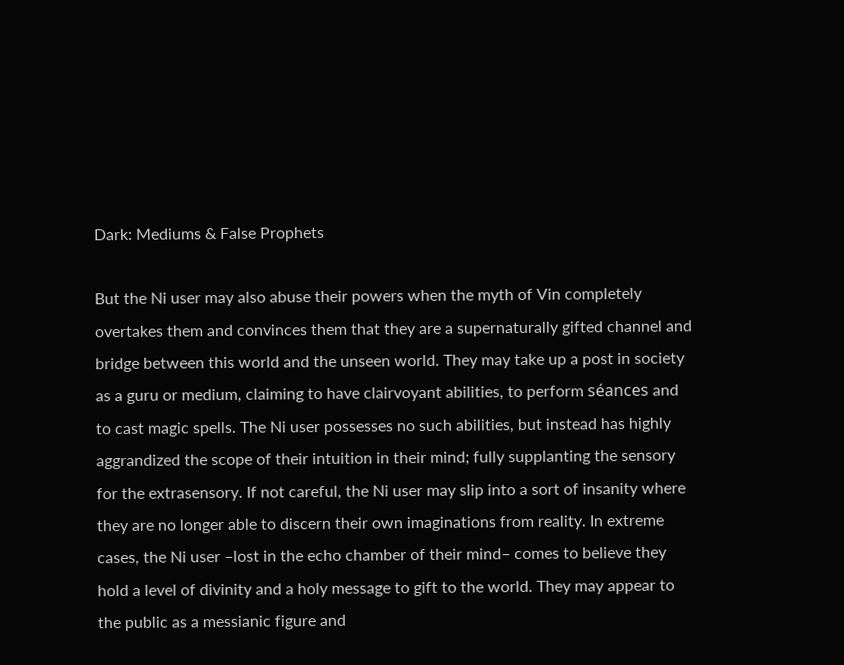Dark: Mediums & False Prophets

But the Ni user may also abuse their powers when the myth of Vin completely overtakes them and convinces them that they are a supernaturally gifted channel and bridge between this world and the unseen world. They may take up a post in society as a guru or medium, claiming to have clairvoyant abilities, to perform séances and to cast magic spells. The Ni user possesses no such abilities, but instead has highly aggrandized the scope of their intuition in their mind; fully supplanting the sensory for the extrasensory. If not careful, the Ni user may slip into a sort of insanity where they are no longer able to discern their own imaginations from reality. In extreme cases, the Ni user –lost in the echo chamber of their mind– comes to believe they hold a level of divinity and a holy message to gift to the world. They may appear to the public as a messianic figure and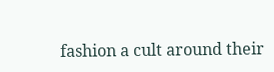fashion a cult around their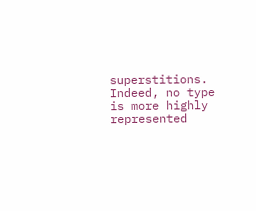superstitions. Indeed, no type is more highly represented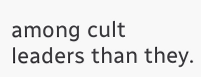among cult leaders than they.